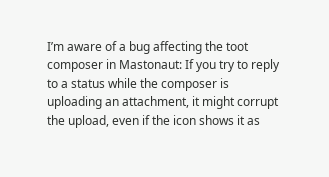I’m aware of a bug affecting the toot composer in Mastonaut: If you try to reply to a status while the composer is uploading an attachment, it might corrupt the upload, even if the icon shows it as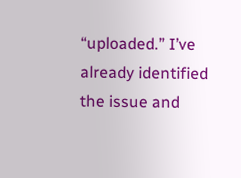“uploaded.” I’ve already identified the issue and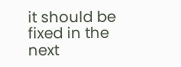it should be fixed in the next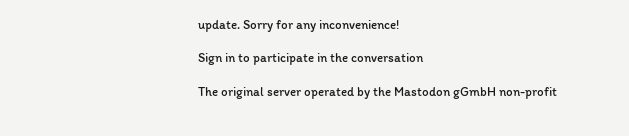update. Sorry for any inconvenience!

Sign in to participate in the conversation

The original server operated by the Mastodon gGmbH non-profit